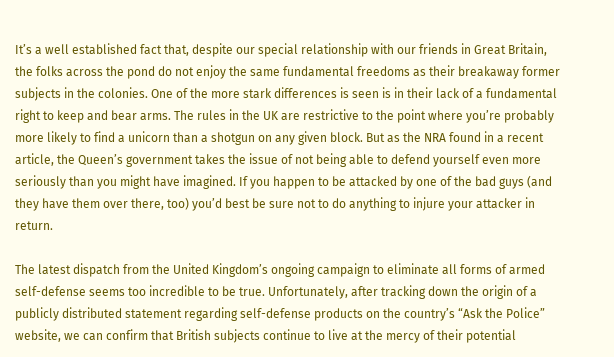It’s a well established fact that, despite our special relationship with our friends in Great Britain, the folks across the pond do not enjoy the same fundamental freedoms as their breakaway former subjects in the colonies. One of the more stark differences is seen is in their lack of a fundamental right to keep and bear arms. The rules in the UK are restrictive to the point where you’re probably more likely to find a unicorn than a shotgun on any given block. But as the NRA found in a recent article, the Queen’s government takes the issue of not being able to defend yourself even more seriously than you might have imagined. If you happen to be attacked by one of the bad guys (and they have them over there, too) you’d best be sure not to do anything to injure your attacker in return.

The latest dispatch from the United Kingdom’s ongoing campaign to eliminate all forms of armed self-defense seems too incredible to be true. Unfortunately, after tracking down the origin of a publicly distributed statement regarding self-defense products on the country’s “Ask the Police” website, we can confirm that British subjects continue to live at the mercy of their potential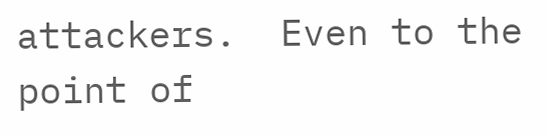attackers.  Even to the point of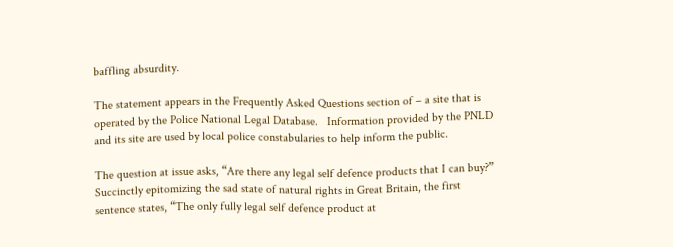baffling absurdity.

The statement appears in the Frequently Asked Questions section of – a site that is operated by the Police National Legal Database.   Information provided by the PNLD and its site are used by local police constabularies to help inform the public.

The question at issue asks, “Are there any legal self defence products that I can buy?” Succinctly epitomizing the sad state of natural rights in Great Britain, the first sentence states, “The only fully legal self defence product at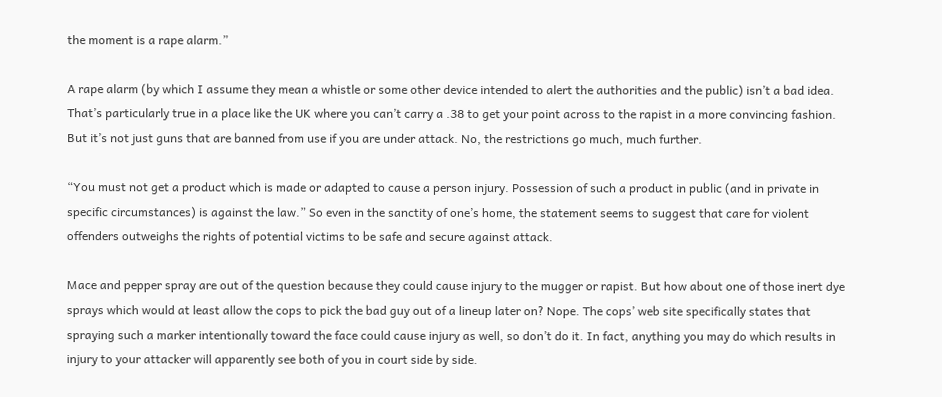the moment is a rape alarm.”

A rape alarm (by which I assume they mean a whistle or some other device intended to alert the authorities and the public) isn’t a bad idea. That’s particularly true in a place like the UK where you can’t carry a .38 to get your point across to the rapist in a more convincing fashion. But it’s not just guns that are banned from use if you are under attack. No, the restrictions go much, much further.

“You must not get a product which is made or adapted to cause a person injury. Possession of such a product in public (and in private in specific circumstances) is against the law.” So even in the sanctity of one’s home, the statement seems to suggest that care for violent offenders outweighs the rights of potential victims to be safe and secure against attack.

Mace and pepper spray are out of the question because they could cause injury to the mugger or rapist. But how about one of those inert dye sprays which would at least allow the cops to pick the bad guy out of a lineup later on? Nope. The cops’ web site specifically states that spraying such a marker intentionally toward the face could cause injury as well, so don’t do it. In fact, anything you may do which results in injury to your attacker will apparently see both of you in court side by side.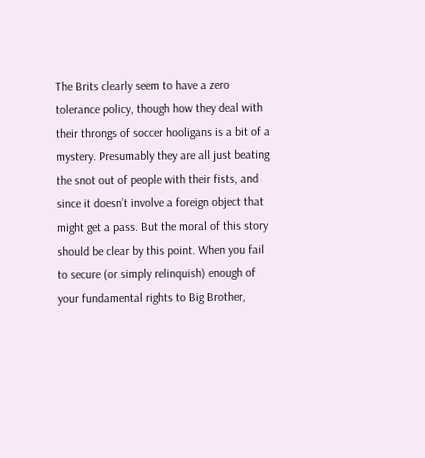The Brits clearly seem to have a zero tolerance policy, though how they deal with their throngs of soccer hooligans is a bit of a mystery. Presumably they are all just beating the snot out of people with their fists, and since it doesn’t involve a foreign object that might get a pass. But the moral of this story should be clear by this point. When you fail to secure (or simply relinquish) enough of your fundamental rights to Big Brother,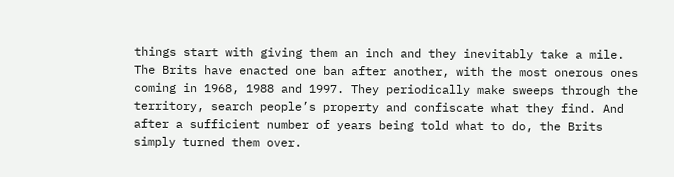things start with giving them an inch and they inevitably take a mile. The Brits have enacted one ban after another, with the most onerous ones coming in 1968, 1988 and 1997. They periodically make sweeps through the territory, search people’s property and confiscate what they find. And after a sufficient number of years being told what to do, the Brits simply turned them over.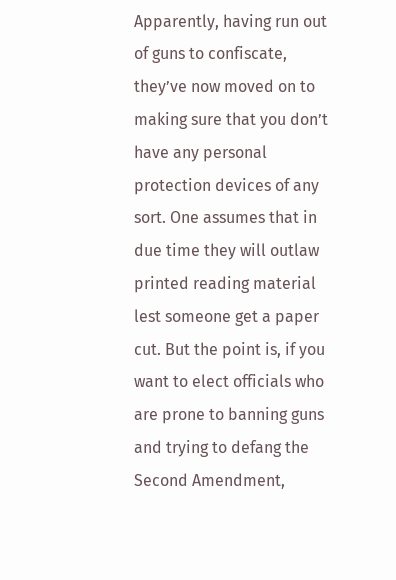Apparently, having run out of guns to confiscate, they’ve now moved on to making sure that you don’t have any personal protection devices of any sort. One assumes that in due time they will outlaw printed reading material lest someone get a paper cut. But the point is, if you want to elect officials who are prone to banning guns and trying to defang the Second Amendment,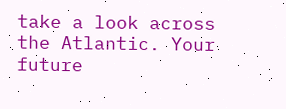take a look across the Atlantic. Your future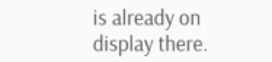is already on display there.